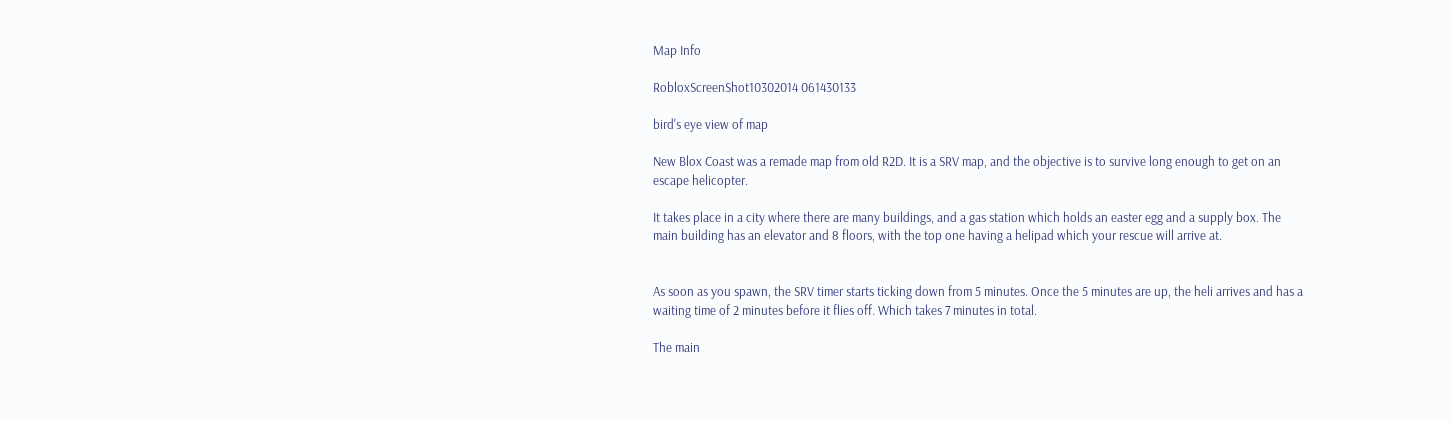Map Info

RobloxScreenShot10302014 061430133

bird's eye view of map

New Blox Coast was a remade map from old R2D. It is a SRV map, and the objective is to survive long enough to get on an escape helicopter.

It takes place in a city where there are many buildings, and a gas station which holds an easter egg and a supply box. The main building has an elevator and 8 floors, with the top one having a helipad which your rescue will arrive at.


As soon as you spawn, the SRV timer starts ticking down from 5 minutes. Once the 5 minutes are up, the heli arrives and has a waiting time of 2 minutes before it flies off. Which takes 7 minutes in total.

The main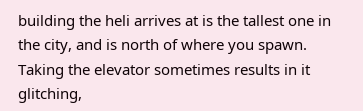building the heli arrives at is the tallest one in the city, and is north of where you spawn. Taking the elevator sometimes results in it glitching,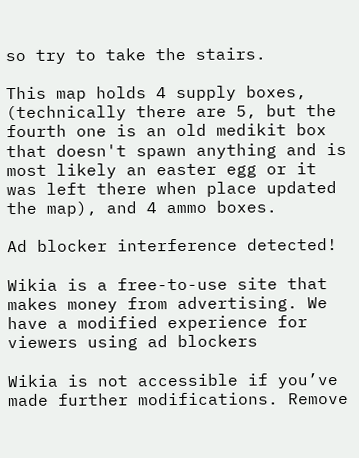so try to take the stairs.

This map holds 4 supply boxes, (technically there are 5, but the fourth one is an old medikit box that doesn't spawn anything and is most likely an easter egg or it was left there when place updated the map), and 4 ammo boxes.

Ad blocker interference detected!

Wikia is a free-to-use site that makes money from advertising. We have a modified experience for viewers using ad blockers

Wikia is not accessible if you’ve made further modifications. Remove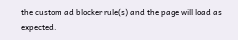the custom ad blocker rule(s) and the page will load as expected.